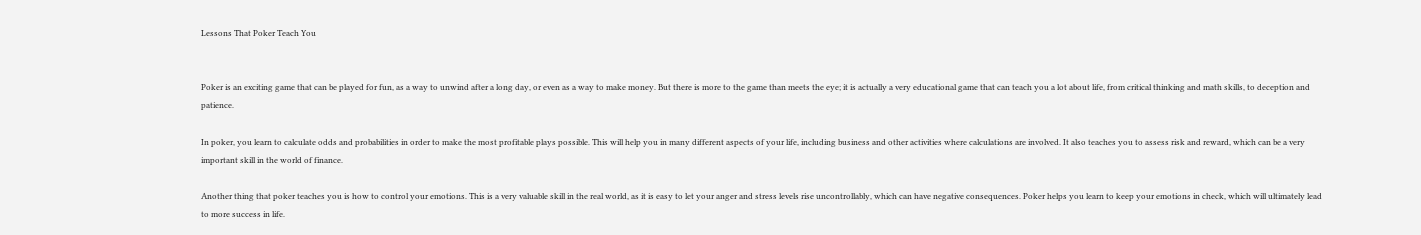Lessons That Poker Teach You


Poker is an exciting game that can be played for fun, as a way to unwind after a long day, or even as a way to make money. But there is more to the game than meets the eye; it is actually a very educational game that can teach you a lot about life, from critical thinking and math skills, to deception and patience.

In poker, you learn to calculate odds and probabilities in order to make the most profitable plays possible. This will help you in many different aspects of your life, including business and other activities where calculations are involved. It also teaches you to assess risk and reward, which can be a very important skill in the world of finance.

Another thing that poker teaches you is how to control your emotions. This is a very valuable skill in the real world, as it is easy to let your anger and stress levels rise uncontrollably, which can have negative consequences. Poker helps you learn to keep your emotions in check, which will ultimately lead to more success in life.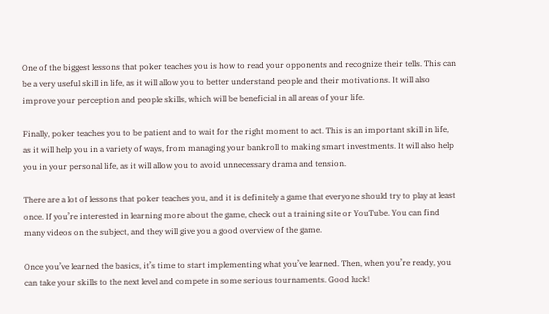One of the biggest lessons that poker teaches you is how to read your opponents and recognize their tells. This can be a very useful skill in life, as it will allow you to better understand people and their motivations. It will also improve your perception and people skills, which will be beneficial in all areas of your life.

Finally, poker teaches you to be patient and to wait for the right moment to act. This is an important skill in life, as it will help you in a variety of ways, from managing your bankroll to making smart investments. It will also help you in your personal life, as it will allow you to avoid unnecessary drama and tension.

There are a lot of lessons that poker teaches you, and it is definitely a game that everyone should try to play at least once. If you’re interested in learning more about the game, check out a training site or YouTube. You can find many videos on the subject, and they will give you a good overview of the game.

Once you’ve learned the basics, it’s time to start implementing what you’ve learned. Then, when you’re ready, you can take your skills to the next level and compete in some serious tournaments. Good luck!